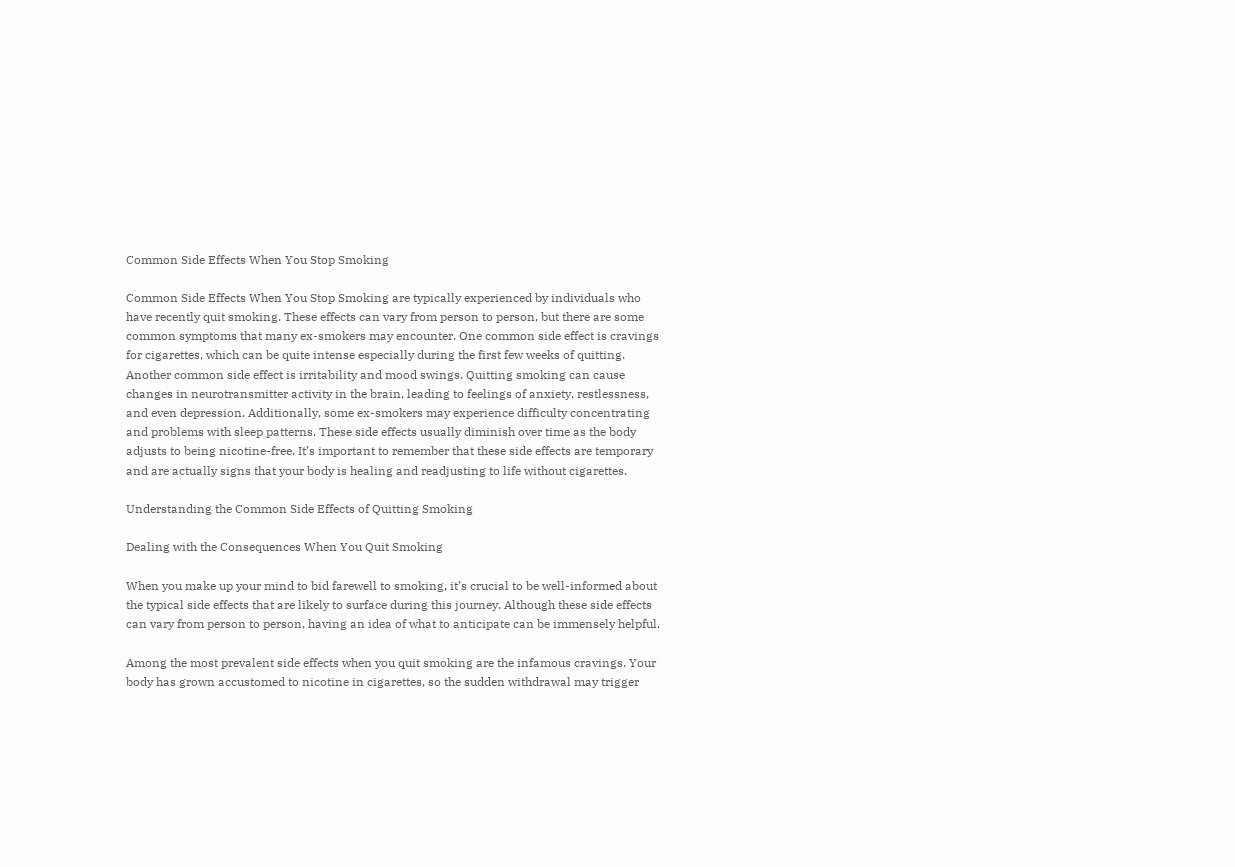Common Side Effects When You Stop Smoking

Common Side Effects When You Stop Smoking are typically experienced by individuals who have recently quit smoking. These effects can vary from person to person, but there are some common symptoms that many ex-smokers may encounter. One common side effect is cravings for cigarettes, which can be quite intense especially during the first few weeks of quitting. Another common side effect is irritability and mood swings. Quitting smoking can cause changes in neurotransmitter activity in the brain, leading to feelings of anxiety, restlessness, and even depression. Additionally, some ex-smokers may experience difficulty concentrating and problems with sleep patterns. These side effects usually diminish over time as the body adjusts to being nicotine-free. It’s important to remember that these side effects are temporary and are actually signs that your body is healing and readjusting to life without cigarettes.

Understanding the Common Side Effects of Quitting Smoking

Dealing with the Consequences When You Quit Smoking

When you make up your mind to bid farewell to smoking, it’s crucial to be well-informed about the typical side effects that are likely to surface during this journey. Although these side effects can vary from person to person, having an idea of what to anticipate can be immensely helpful.

Among the most prevalent side effects when you quit smoking are the infamous cravings. Your body has grown accustomed to nicotine in cigarettes, so the sudden withdrawal may trigger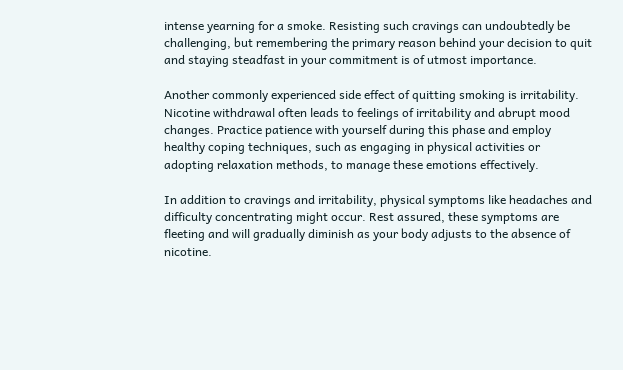intense yearning for a smoke. Resisting such cravings can undoubtedly be challenging, but remembering the primary reason behind your decision to quit and staying steadfast in your commitment is of utmost importance.

Another commonly experienced side effect of quitting smoking is irritability. Nicotine withdrawal often leads to feelings of irritability and abrupt mood changes. Practice patience with yourself during this phase and employ healthy coping techniques, such as engaging in physical activities or adopting relaxation methods, to manage these emotions effectively.

In addition to cravings and irritability, physical symptoms like headaches and difficulty concentrating might occur. Rest assured, these symptoms are fleeting and will gradually diminish as your body adjusts to the absence of nicotine.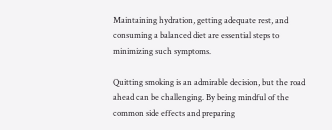Maintaining hydration, getting adequate rest, and consuming a balanced diet are essential steps to minimizing such symptoms.

Quitting smoking is an admirable decision, but the road ahead can be challenging. By being mindful of the common side effects and preparing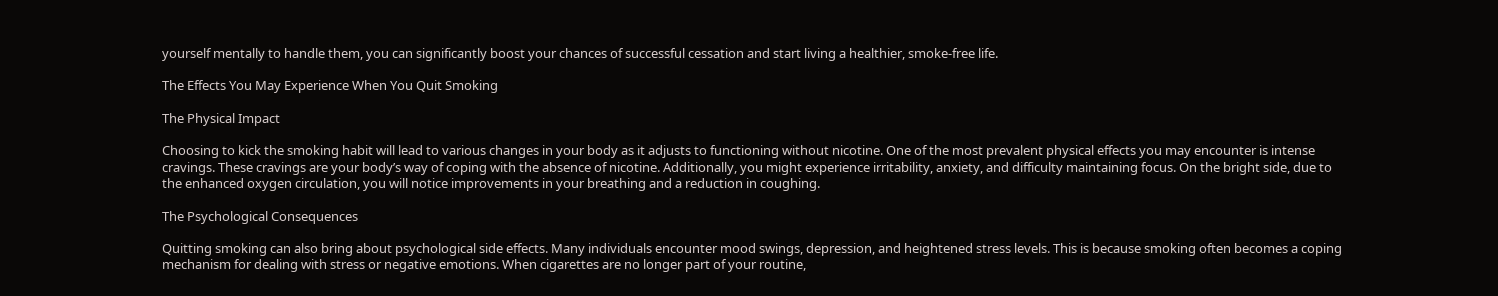yourself mentally to handle them, you can significantly boost your chances of successful cessation and start living a healthier, smoke-free life.

The Effects You May Experience When You Quit Smoking

The Physical Impact

Choosing to kick the smoking habit will lead to various changes in your body as it adjusts to functioning without nicotine. One of the most prevalent physical effects you may encounter is intense cravings. These cravings are your body’s way of coping with the absence of nicotine. Additionally, you might experience irritability, anxiety, and difficulty maintaining focus. On the bright side, due to the enhanced oxygen circulation, you will notice improvements in your breathing and a reduction in coughing.

The Psychological Consequences

Quitting smoking can also bring about psychological side effects. Many individuals encounter mood swings, depression, and heightened stress levels. This is because smoking often becomes a coping mechanism for dealing with stress or negative emotions. When cigarettes are no longer part of your routine,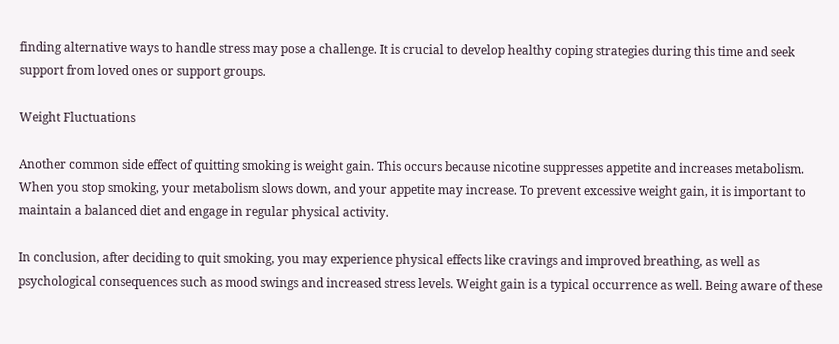finding alternative ways to handle stress may pose a challenge. It is crucial to develop healthy coping strategies during this time and seek support from loved ones or support groups.

Weight Fluctuations

Another common side effect of quitting smoking is weight gain. This occurs because nicotine suppresses appetite and increases metabolism. When you stop smoking, your metabolism slows down, and your appetite may increase. To prevent excessive weight gain, it is important to maintain a balanced diet and engage in regular physical activity.

In conclusion, after deciding to quit smoking, you may experience physical effects like cravings and improved breathing, as well as psychological consequences such as mood swings and increased stress levels. Weight gain is a typical occurrence as well. Being aware of these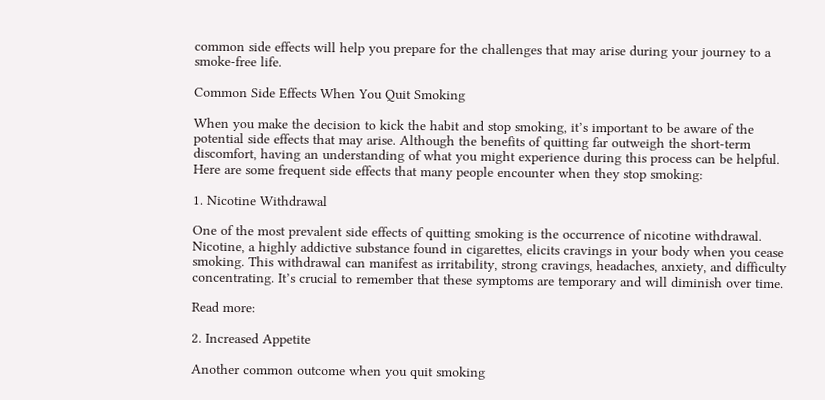common side effects will help you prepare for the challenges that may arise during your journey to a smoke-free life.

Common Side Effects When You Quit Smoking

When you make the decision to kick the habit and stop smoking, it’s important to be aware of the potential side effects that may arise. Although the benefits of quitting far outweigh the short-term discomfort, having an understanding of what you might experience during this process can be helpful. Here are some frequent side effects that many people encounter when they stop smoking:

1. Nicotine Withdrawal

One of the most prevalent side effects of quitting smoking is the occurrence of nicotine withdrawal. Nicotine, a highly addictive substance found in cigarettes, elicits cravings in your body when you cease smoking. This withdrawal can manifest as irritability, strong cravings, headaches, anxiety, and difficulty concentrating. It’s crucial to remember that these symptoms are temporary and will diminish over time.

Read more:

2. Increased Appetite

Another common outcome when you quit smoking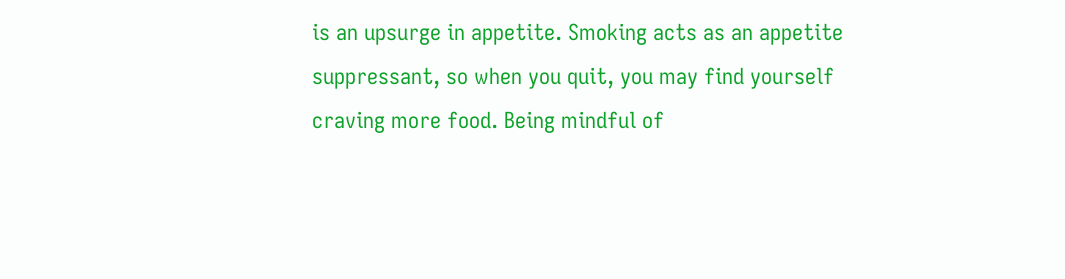is an upsurge in appetite. Smoking acts as an appetite suppressant, so when you quit, you may find yourself craving more food. Being mindful of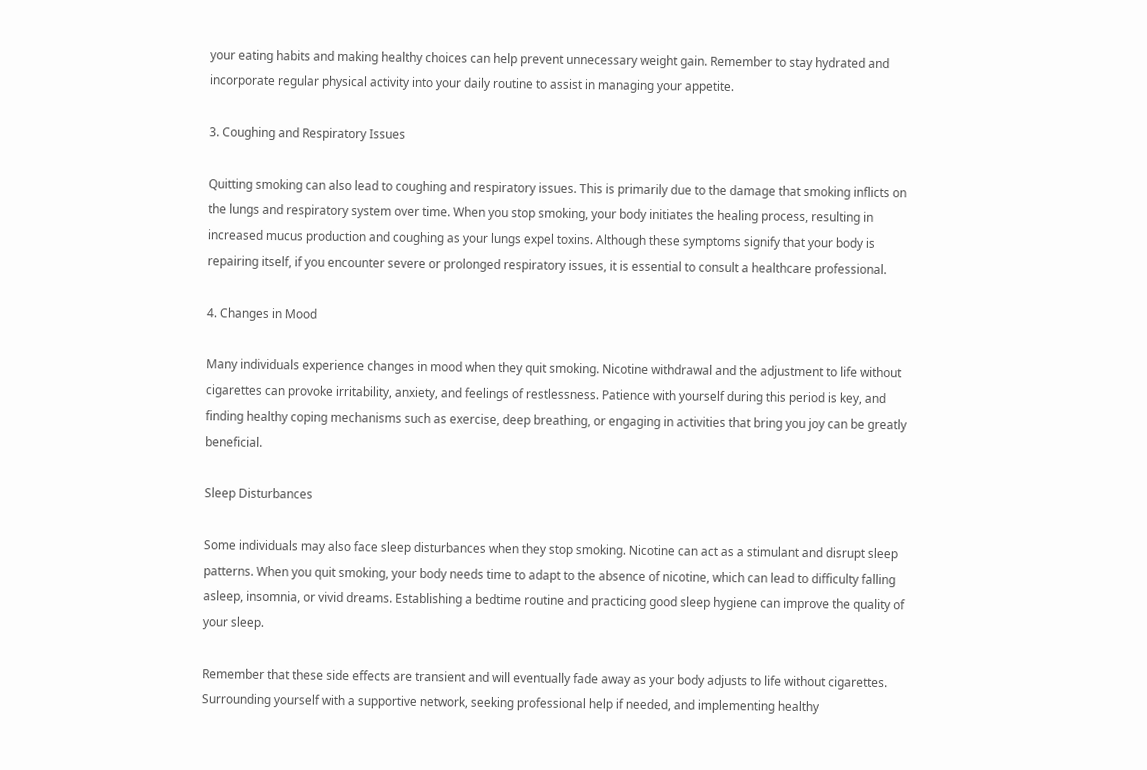your eating habits and making healthy choices can help prevent unnecessary weight gain. Remember to stay hydrated and incorporate regular physical activity into your daily routine to assist in managing your appetite.

3. Coughing and Respiratory Issues

Quitting smoking can also lead to coughing and respiratory issues. This is primarily due to the damage that smoking inflicts on the lungs and respiratory system over time. When you stop smoking, your body initiates the healing process, resulting in increased mucus production and coughing as your lungs expel toxins. Although these symptoms signify that your body is repairing itself, if you encounter severe or prolonged respiratory issues, it is essential to consult a healthcare professional.

4. Changes in Mood

Many individuals experience changes in mood when they quit smoking. Nicotine withdrawal and the adjustment to life without cigarettes can provoke irritability, anxiety, and feelings of restlessness. Patience with yourself during this period is key, and finding healthy coping mechanisms such as exercise, deep breathing, or engaging in activities that bring you joy can be greatly beneficial.

Sleep Disturbances

Some individuals may also face sleep disturbances when they stop smoking. Nicotine can act as a stimulant and disrupt sleep patterns. When you quit smoking, your body needs time to adapt to the absence of nicotine, which can lead to difficulty falling asleep, insomnia, or vivid dreams. Establishing a bedtime routine and practicing good sleep hygiene can improve the quality of your sleep.

Remember that these side effects are transient and will eventually fade away as your body adjusts to life without cigarettes. Surrounding yourself with a supportive network, seeking professional help if needed, and implementing healthy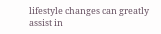lifestyle changes can greatly assist in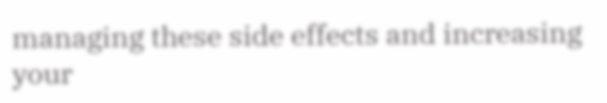managing these side effects and increasing your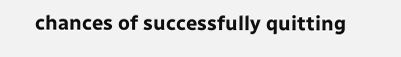chances of successfully quitting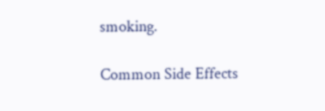smoking.

Common Side Effects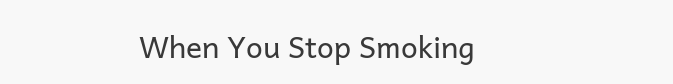When You Stop Smoking